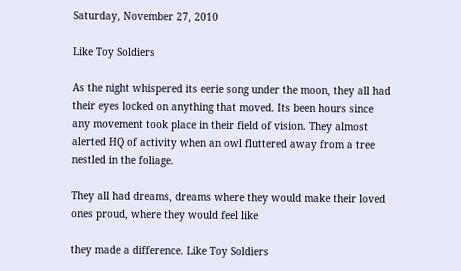Saturday, November 27, 2010

Like Toy Soldiers

As the night whispered its eerie song under the moon, they all had their eyes locked on anything that moved. Its been hours since any movement took place in their field of vision. They almost alerted HQ of activity when an owl fluttered away from a tree nestled in the foliage.

They all had dreams, dreams where they would make their loved ones proud, where they would feel like

they made a difference. Like Toy Soldiers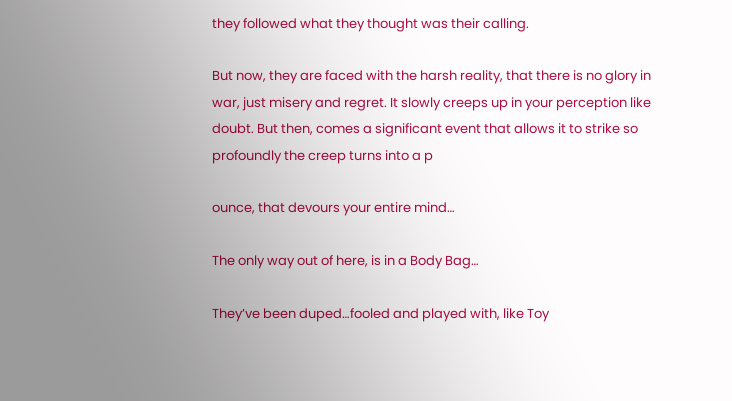they followed what they thought was their calling.

But now, they are faced with the harsh reality, that there is no glory in war, just misery and regret. It slowly creeps up in your perception like doubt. But then, comes a significant event that allows it to strike so profoundly the creep turns into a p

ounce, that devours your entire mind…

The only way out of here, is in a Body Bag…

They’ve been duped…fooled and played with, like Toy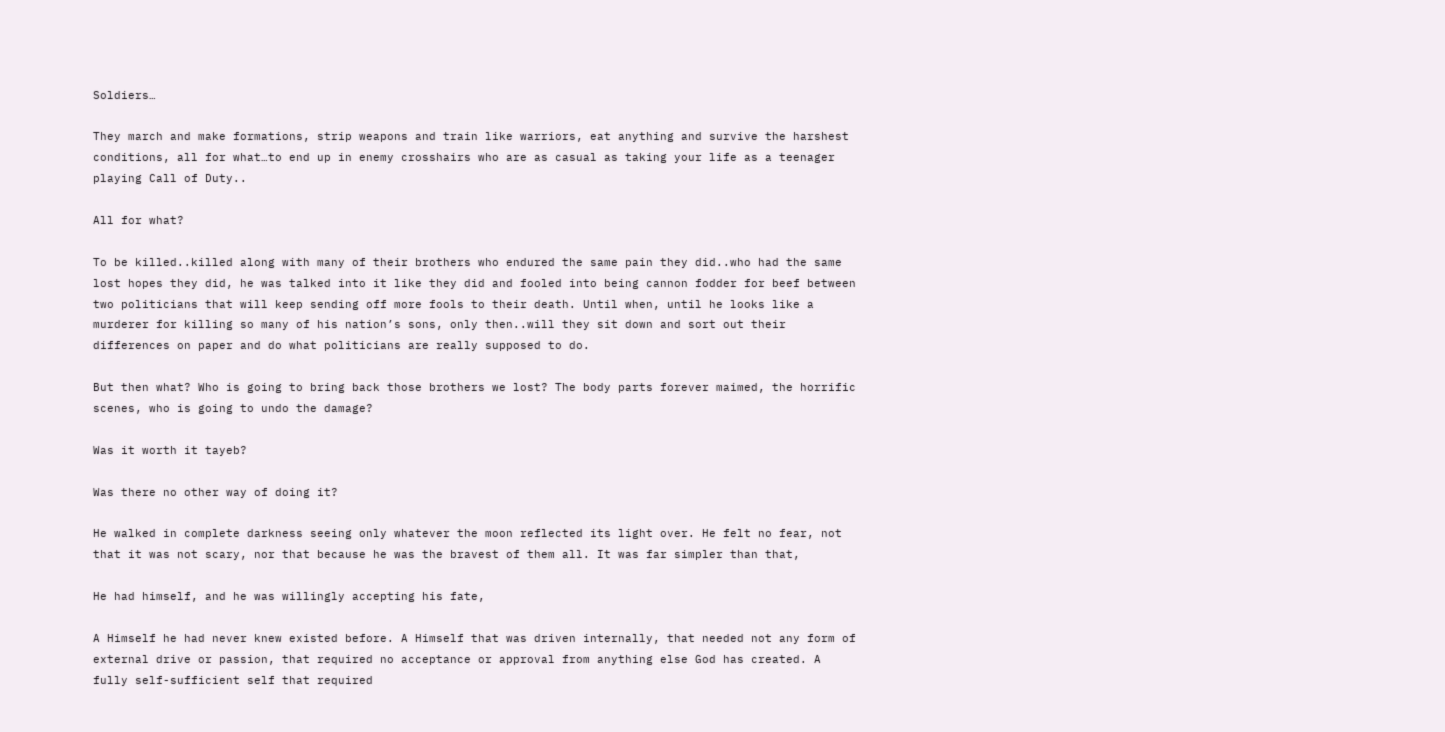Soldiers…

They march and make formations, strip weapons and train like warriors, eat anything and survive the harshest conditions, all for what…to end up in enemy crosshairs who are as casual as taking your life as a teenager playing Call of Duty..

All for what?

To be killed..killed along with many of their brothers who endured the same pain they did..who had the same lost hopes they did, he was talked into it like they did and fooled into being cannon fodder for beef between two politicians that will keep sending off more fools to their death. Until when, until he looks like a murderer for killing so many of his nation’s sons, only then..will they sit down and sort out their differences on paper and do what politicians are really supposed to do.

But then what? Who is going to bring back those brothers we lost? The body parts forever maimed, the horrific scenes, who is going to undo the damage?

Was it worth it tayeb?

Was there no other way of doing it?

He walked in complete darkness seeing only whatever the moon reflected its light over. He felt no fear, not that it was not scary, nor that because he was the bravest of them all. It was far simpler than that,

He had himself, and he was willingly accepting his fate,

A Himself he had never knew existed before. A Himself that was driven internally, that needed not any form of external drive or passion, that required no acceptance or approval from anything else God has created. A fully self-sufficient self that required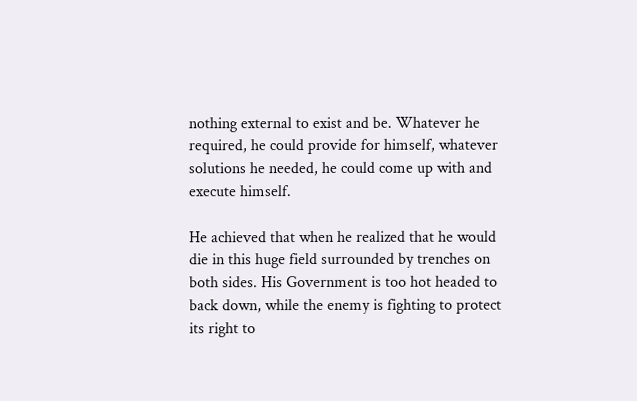nothing external to exist and be. Whatever he required, he could provide for himself, whatever solutions he needed, he could come up with and execute himself.

He achieved that when he realized that he would die in this huge field surrounded by trenches on both sides. His Government is too hot headed to back down, while the enemy is fighting to protect its right to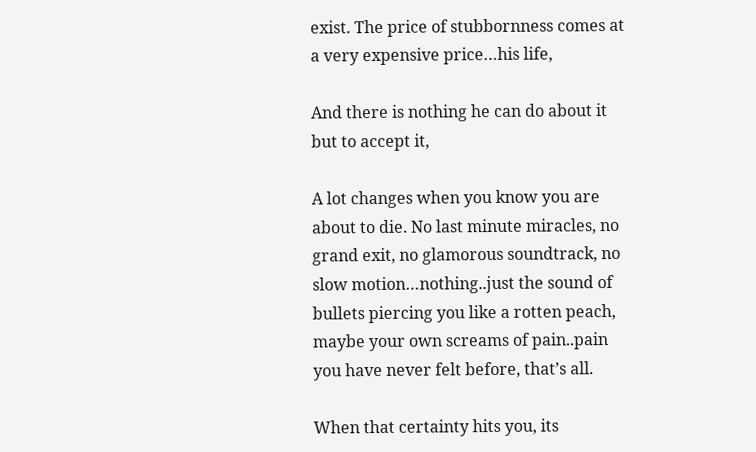exist. The price of stubbornness comes at a very expensive price…his life,

And there is nothing he can do about it but to accept it,

A lot changes when you know you are about to die. No last minute miracles, no grand exit, no glamorous soundtrack, no slow motion…nothing..just the sound of bullets piercing you like a rotten peach, maybe your own screams of pain..pain you have never felt before, that’s all.

When that certainty hits you, its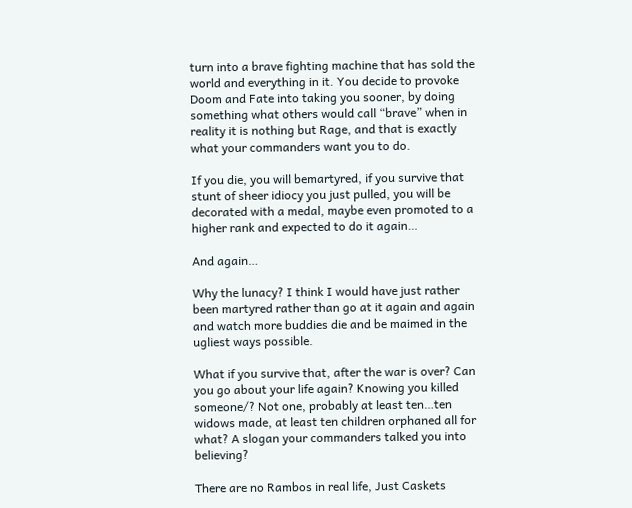turn into a brave fighting machine that has sold the world and everything in it. You decide to provoke Doom and Fate into taking you sooner, by doing something what others would call “brave” when in reality it is nothing but Rage, and that is exactly what your commanders want you to do.

If you die, you will bemartyred, if you survive that stunt of sheer idiocy you just pulled, you will be decorated with a medal, maybe even promoted to a higher rank and expected to do it again…

And again…

Why the lunacy? I think I would have just rather been martyred rather than go at it again and again and watch more buddies die and be maimed in the ugliest ways possible.

What if you survive that, after the war is over? Can you go about your life again? Knowing you killed someone/? Not one, probably at least ten…ten widows made, at least ten children orphaned all for what? A slogan your commanders talked you into believing?

There are no Rambos in real life, Just Caskets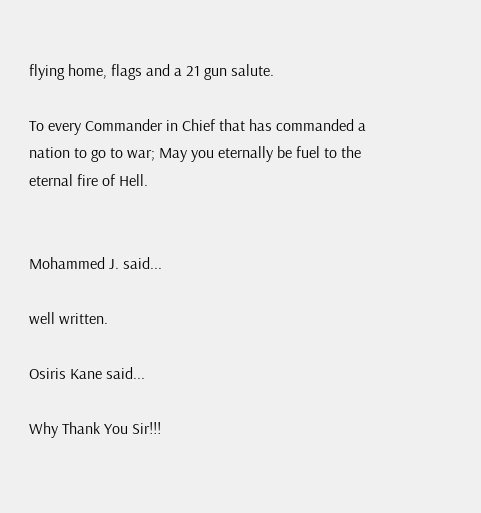flying home, flags and a 21 gun salute.

To every Commander in Chief that has commanded a nation to go to war; May you eternally be fuel to the eternal fire of Hell.


Mohammed J. said...

well written.

Osiris Kane said...

Why Thank You Sir!!!